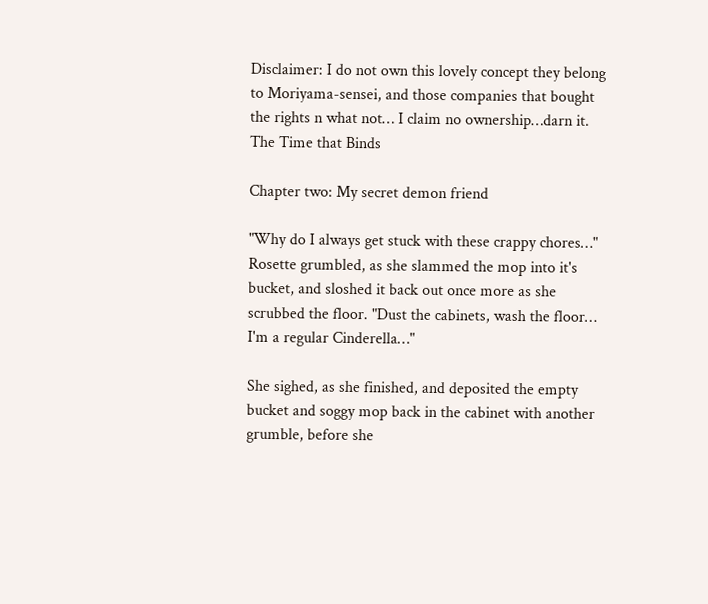Disclaimer: I do not own this lovely concept they belong to Moriyama-sensei, and those companies that bought the rights n what not… I claim no ownership…darn it. The Time that Binds

Chapter two: My secret demon friend

"Why do I always get stuck with these crappy chores…" Rosette grumbled, as she slammed the mop into it's bucket, and sloshed it back out once more as she scrubbed the floor. "Dust the cabinets, wash the floor… I'm a regular Cinderella…"

She sighed, as she finished, and deposited the empty bucket and soggy mop back in the cabinet with another grumble, before she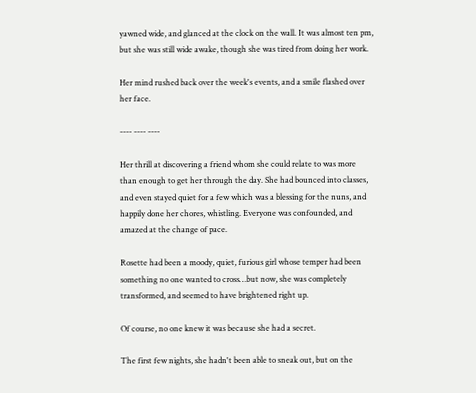yawned wide, and glanced at the clock on the wall. It was almost ten pm, but she was still wide awake, though she was tired from doing her work.

Her mind rushed back over the week's events, and a smile flashed over her face.

---- ---- ----

Her thrill at discovering a friend whom she could relate to was more than enough to get her through the day. She had bounced into classes, and even stayed quiet for a few which was a blessing for the nuns, and happily done her chores, whistling. Everyone was confounded, and amazed at the change of pace.

Rosette had been a moody, quiet, furious girl whose temper had been something no one wanted to cross…but now, she was completely transformed, and seemed to have brightened right up.

Of course, no one knew it was because she had a secret.

The first few nights, she hadn't been able to sneak out, but on the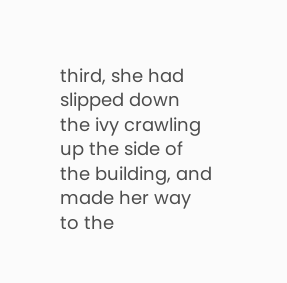third, she had slipped down the ivy crawling up the side of the building, and made her way to the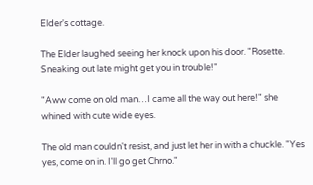Elder's cottage.

The Elder laughed seeing her knock upon his door. "Rosette. Sneaking out late might get you in trouble!"

"Aww come on old man…I came all the way out here!" she whined with cute wide eyes.

The old man couldn't resist, and just let her in with a chuckle. "Yes yes, come on in. I'll go get Chrno."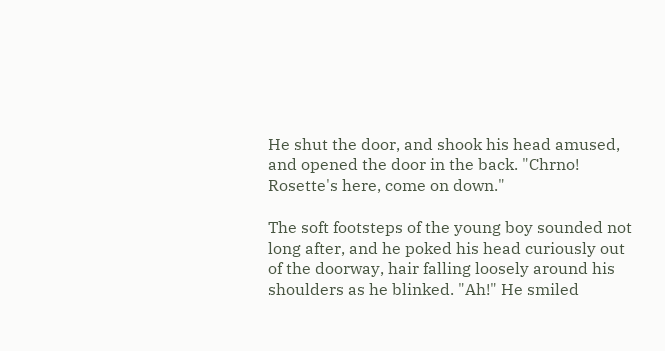He shut the door, and shook his head amused, and opened the door in the back. "Chrno! Rosette's here, come on down."

The soft footsteps of the young boy sounded not long after, and he poked his head curiously out of the doorway, hair falling loosely around his shoulders as he blinked. "Ah!" He smiled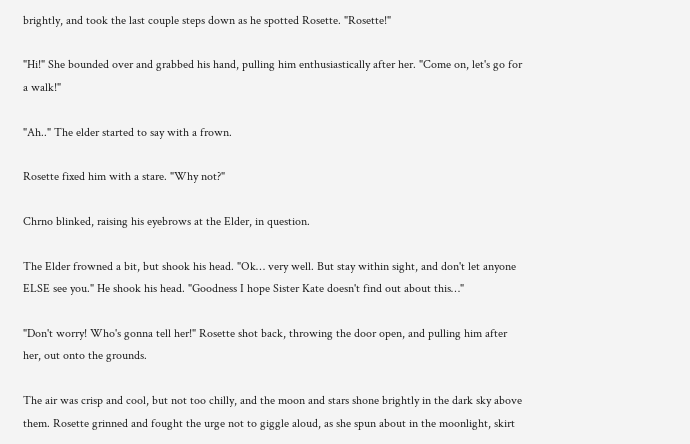brightly, and took the last couple steps down as he spotted Rosette. "Rosette!"

"Hi!" She bounded over and grabbed his hand, pulling him enthusiastically after her. "Come on, let's go for a walk!"

"Ah.." The elder started to say with a frown.

Rosette fixed him with a stare. "Why not?"

Chrno blinked, raising his eyebrows at the Elder, in question.

The Elder frowned a bit, but shook his head. "Ok… very well. But stay within sight, and don't let anyone ELSE see you." He shook his head. "Goodness I hope Sister Kate doesn't find out about this…"

"Don't worry! Who's gonna tell her!" Rosette shot back, throwing the door open, and pulling him after her, out onto the grounds.

The air was crisp and cool, but not too chilly, and the moon and stars shone brightly in the dark sky above them. Rosette grinned and fought the urge not to giggle aloud, as she spun about in the moonlight, skirt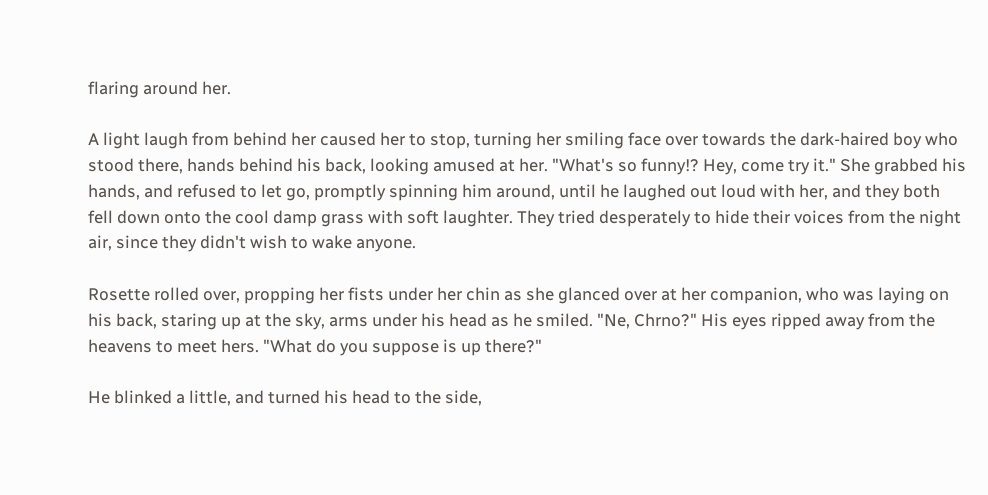flaring around her.

A light laugh from behind her caused her to stop, turning her smiling face over towards the dark-haired boy who stood there, hands behind his back, looking amused at her. "What's so funny!? Hey, come try it." She grabbed his hands, and refused to let go, promptly spinning him around, until he laughed out loud with her, and they both fell down onto the cool damp grass with soft laughter. They tried desperately to hide their voices from the night air, since they didn't wish to wake anyone.

Rosette rolled over, propping her fists under her chin as she glanced over at her companion, who was laying on his back, staring up at the sky, arms under his head as he smiled. "Ne, Chrno?" His eyes ripped away from the heavens to meet hers. "What do you suppose is up there?"

He blinked a little, and turned his head to the side,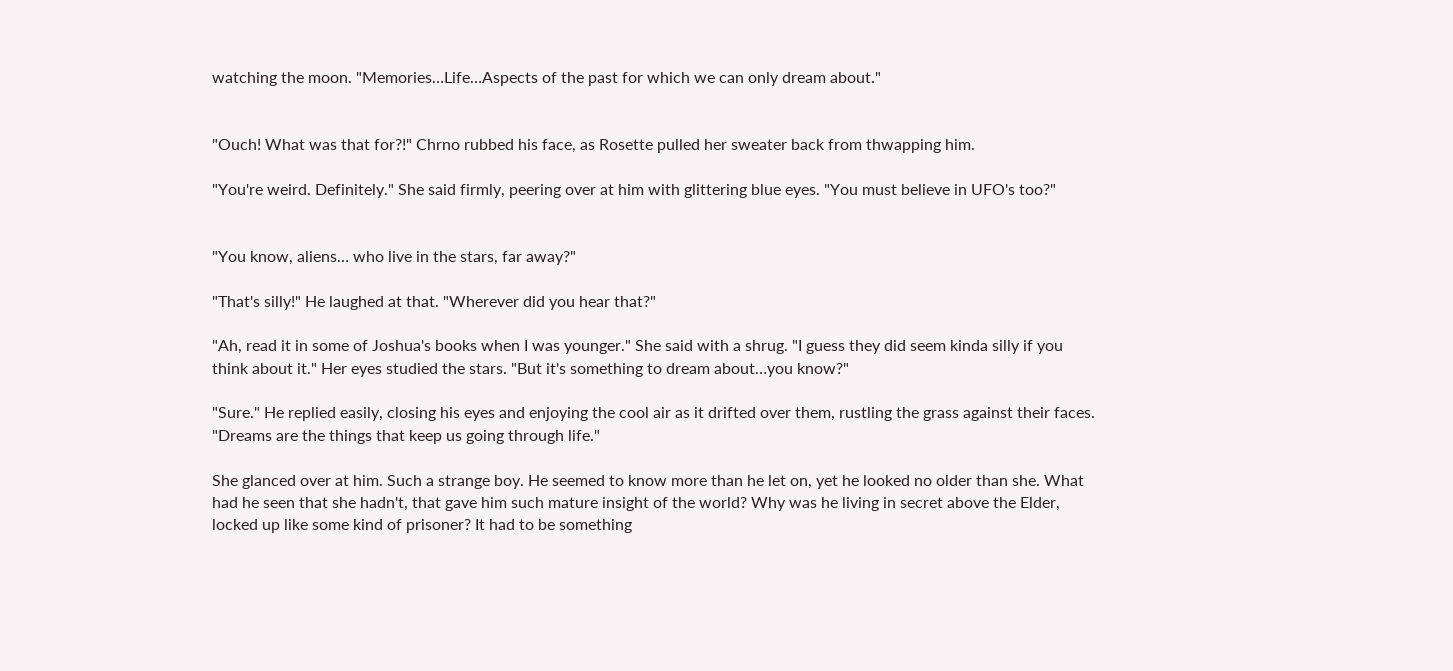watching the moon. "Memories…Life…Aspects of the past for which we can only dream about."


"Ouch! What was that for?!" Chrno rubbed his face, as Rosette pulled her sweater back from thwapping him.

"You're weird. Definitely." She said firmly, peering over at him with glittering blue eyes. "You must believe in UFO's too?"


"You know, aliens… who live in the stars, far away?"

"That's silly!" He laughed at that. "Wherever did you hear that?"

"Ah, read it in some of Joshua's books when I was younger." She said with a shrug. "I guess they did seem kinda silly if you think about it." Her eyes studied the stars. "But it's something to dream about…you know?"

"Sure." He replied easily, closing his eyes and enjoying the cool air as it drifted over them, rustling the grass against their faces. "Dreams are the things that keep us going through life."

She glanced over at him. Such a strange boy. He seemed to know more than he let on, yet he looked no older than she. What had he seen that she hadn't, that gave him such mature insight of the world? Why was he living in secret above the Elder, locked up like some kind of prisoner? It had to be something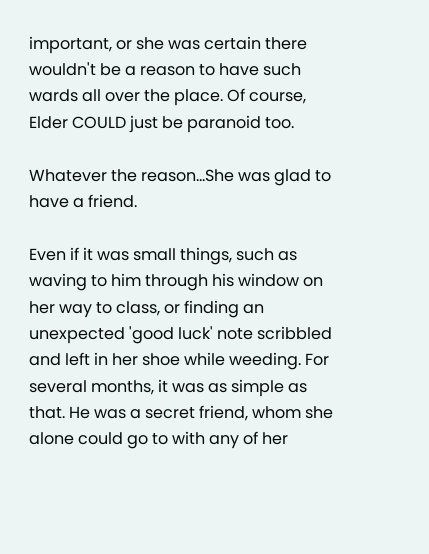important, or she was certain there wouldn't be a reason to have such wards all over the place. Of course, Elder COULD just be paranoid too.

Whatever the reason…She was glad to have a friend.

Even if it was small things, such as waving to him through his window on her way to class, or finding an unexpected 'good luck' note scribbled and left in her shoe while weeding. For several months, it was as simple as that. He was a secret friend, whom she alone could go to with any of her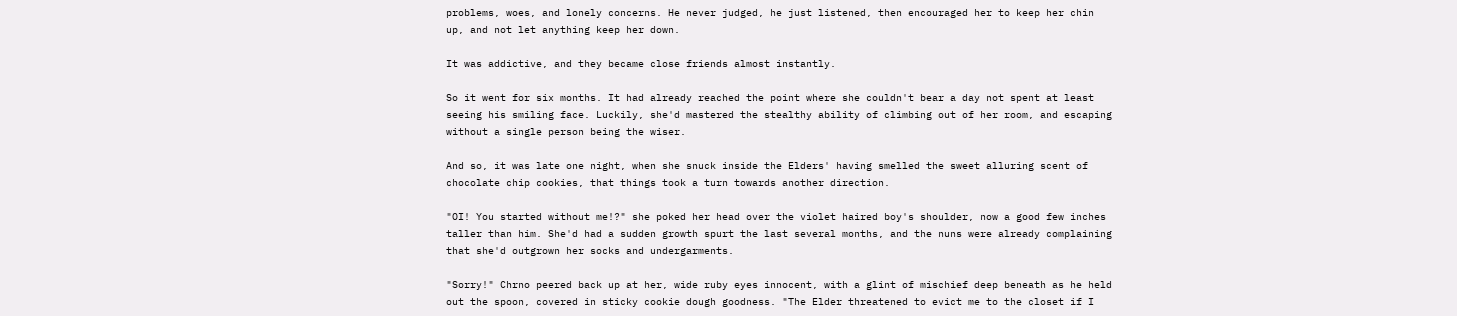problems, woes, and lonely concerns. He never judged, he just listened, then encouraged her to keep her chin up, and not let anything keep her down.

It was addictive, and they became close friends almost instantly.

So it went for six months. It had already reached the point where she couldn't bear a day not spent at least seeing his smiling face. Luckily, she'd mastered the stealthy ability of climbing out of her room, and escaping without a single person being the wiser.

And so, it was late one night, when she snuck inside the Elders' having smelled the sweet alluring scent of chocolate chip cookies, that things took a turn towards another direction.

"OI! You started without me!?" she poked her head over the violet haired boy's shoulder, now a good few inches taller than him. She'd had a sudden growth spurt the last several months, and the nuns were already complaining that she'd outgrown her socks and undergarments.

"Sorry!" Chrno peered back up at her, wide ruby eyes innocent, with a glint of mischief deep beneath as he held out the spoon, covered in sticky cookie dough goodness. "The Elder threatened to evict me to the closet if I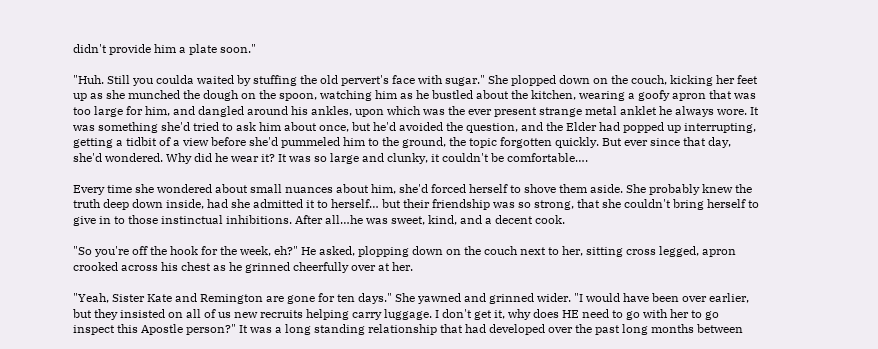didn't provide him a plate soon."

"Huh. Still you coulda waited by stuffing the old pervert's face with sugar." She plopped down on the couch, kicking her feet up as she munched the dough on the spoon, watching him as he bustled about the kitchen, wearing a goofy apron that was too large for him, and dangled around his ankles, upon which was the ever present strange metal anklet he always wore. It was something she'd tried to ask him about once, but he'd avoided the question, and the Elder had popped up interrupting, getting a tidbit of a view before she'd pummeled him to the ground, the topic forgotten quickly. But ever since that day, she'd wondered. Why did he wear it? It was so large and clunky, it couldn't be comfortable….

Every time she wondered about small nuances about him, she'd forced herself to shove them aside. She probably knew the truth deep down inside, had she admitted it to herself… but their friendship was so strong, that she couldn't bring herself to give in to those instinctual inhibitions. After all…he was sweet, kind, and a decent cook.

"So you're off the hook for the week, eh?" He asked, plopping down on the couch next to her, sitting cross legged, apron crooked across his chest as he grinned cheerfully over at her.

"Yeah, Sister Kate and Remington are gone for ten days." She yawned and grinned wider. "I would have been over earlier, but they insisted on all of us new recruits helping carry luggage. I don't get it, why does HE need to go with her to go inspect this Apostle person?" It was a long standing relationship that had developed over the past long months between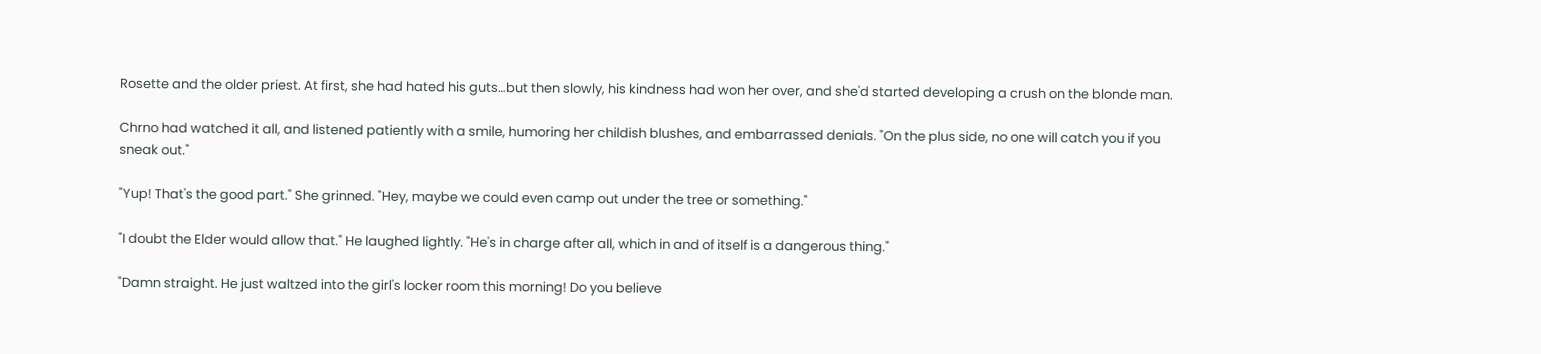Rosette and the older priest. At first, she had hated his guts…but then slowly, his kindness had won her over, and she'd started developing a crush on the blonde man.

Chrno had watched it all, and listened patiently with a smile, humoring her childish blushes, and embarrassed denials. "On the plus side, no one will catch you if you sneak out."

"Yup! That's the good part." She grinned. "Hey, maybe we could even camp out under the tree or something."

"I doubt the Elder would allow that." He laughed lightly. "He's in charge after all, which in and of itself is a dangerous thing."

"Damn straight. He just waltzed into the girl's locker room this morning! Do you believe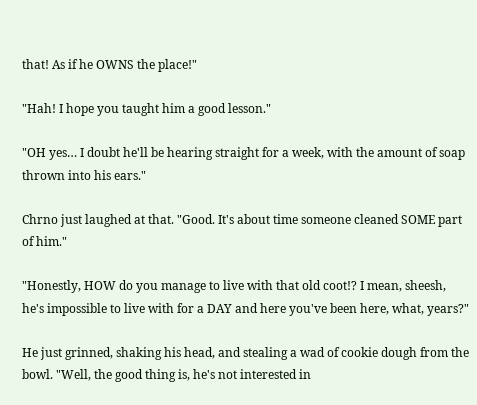that! As if he OWNS the place!"

"Hah! I hope you taught him a good lesson."

"OH yes… I doubt he'll be hearing straight for a week, with the amount of soap thrown into his ears."

Chrno just laughed at that. "Good. It's about time someone cleaned SOME part of him."

"Honestly, HOW do you manage to live with that old coot!? I mean, sheesh, he's impossible to live with for a DAY and here you've been here, what, years?"

He just grinned, shaking his head, and stealing a wad of cookie dough from the bowl. "Well, the good thing is, he's not interested in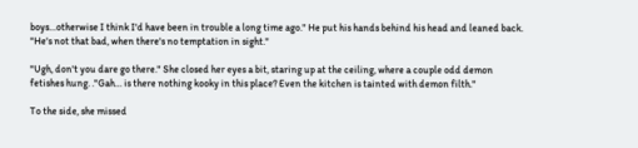boys…otherwise I think I'd have been in trouble a long time ago." He put his hands behind his head and leaned back. "He's not that bad, when there's no temptation in sight."

"Ugh, don't you dare go there." She closed her eyes a bit, staring up at the ceiling, where a couple odd demon fetishes hung. ."Gah… is there nothing kooky in this place? Even the kitchen is tainted with demon filth."

To the side, she missed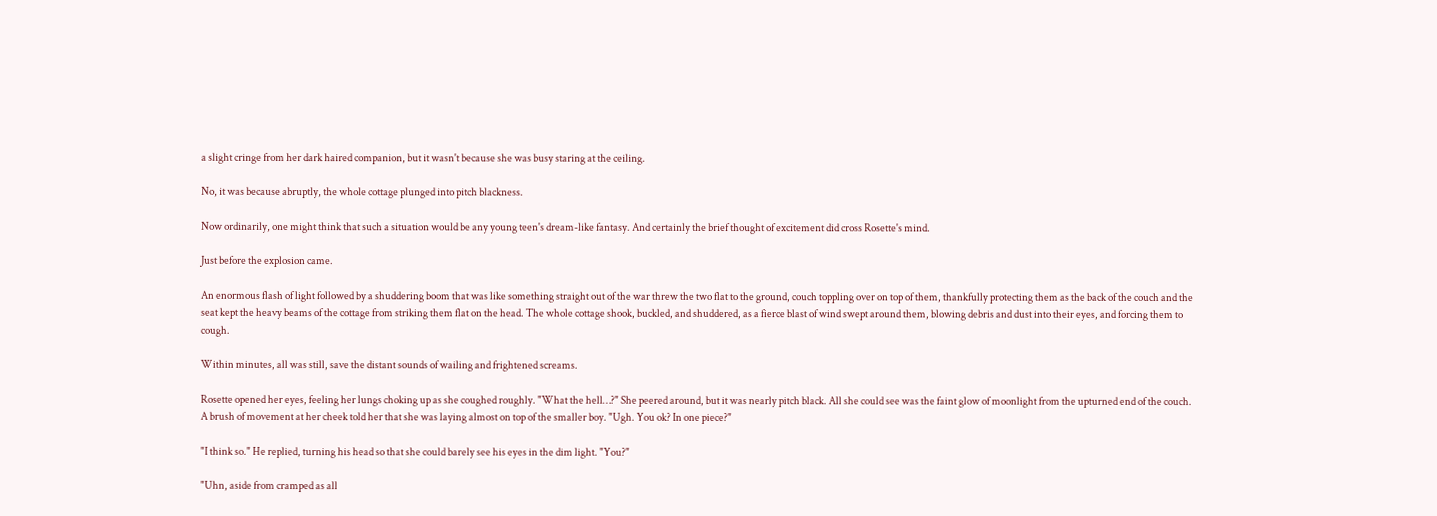a slight cringe from her dark haired companion, but it wasn't because she was busy staring at the ceiling.

No, it was because abruptly, the whole cottage plunged into pitch blackness.

Now ordinarily, one might think that such a situation would be any young teen's dream-like fantasy. And certainly the brief thought of excitement did cross Rosette's mind.

Just before the explosion came.

An enormous flash of light followed by a shuddering boom that was like something straight out of the war threw the two flat to the ground, couch toppling over on top of them, thankfully protecting them as the back of the couch and the seat kept the heavy beams of the cottage from striking them flat on the head. The whole cottage shook, buckled, and shuddered, as a fierce blast of wind swept around them, blowing debris and dust into their eyes, and forcing them to cough.

Within minutes, all was still, save the distant sounds of wailing and frightened screams.

Rosette opened her eyes, feeling her lungs choking up as she coughed roughly. "What the hell…?" She peered around, but it was nearly pitch black. All she could see was the faint glow of moonlight from the upturned end of the couch. A brush of movement at her cheek told her that she was laying almost on top of the smaller boy. "Ugh. You ok? In one piece?"

"I think so." He replied, turning his head so that she could barely see his eyes in the dim light. "You?"

"Uhn, aside from cramped as all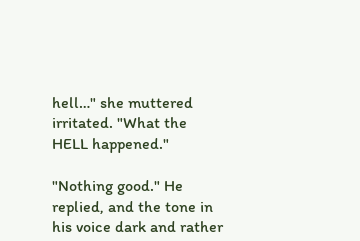hell…" she muttered irritated. "What the HELL happened."

"Nothing good." He replied, and the tone in his voice dark and rather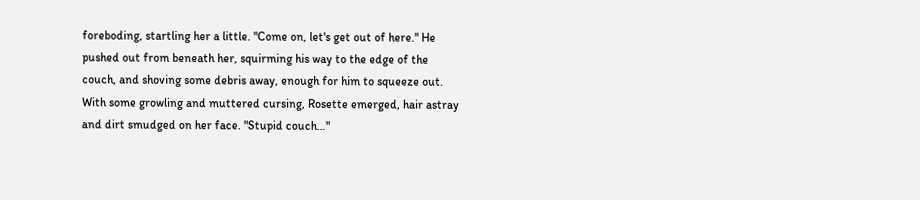foreboding, startling her a little. "Come on, let's get out of here." He pushed out from beneath her, squirming his way to the edge of the couch, and shoving some debris away, enough for him to squeeze out. With some growling and muttered cursing, Rosette emerged, hair astray and dirt smudged on her face. "Stupid couch…"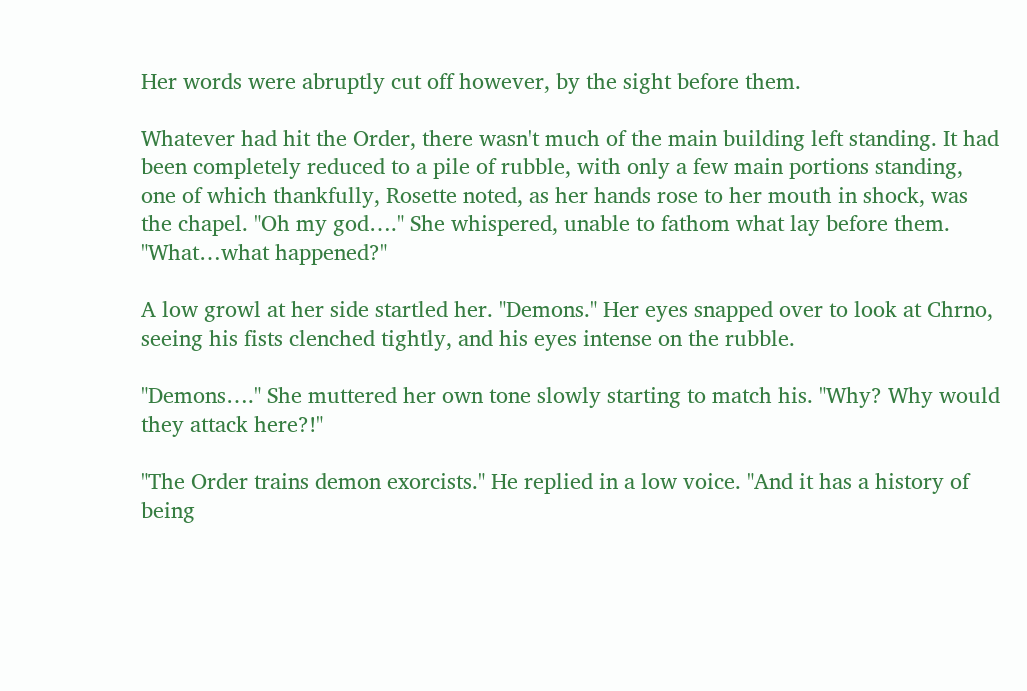Her words were abruptly cut off however, by the sight before them.

Whatever had hit the Order, there wasn't much of the main building left standing. It had been completely reduced to a pile of rubble, with only a few main portions standing, one of which thankfully, Rosette noted, as her hands rose to her mouth in shock, was the chapel. "Oh my god…." She whispered, unable to fathom what lay before them. "What…what happened?"

A low growl at her side startled her. "Demons." Her eyes snapped over to look at Chrno, seeing his fists clenched tightly, and his eyes intense on the rubble.

"Demons…." She muttered her own tone slowly starting to match his. "Why? Why would they attack here?!"

"The Order trains demon exorcists." He replied in a low voice. "And it has a history of being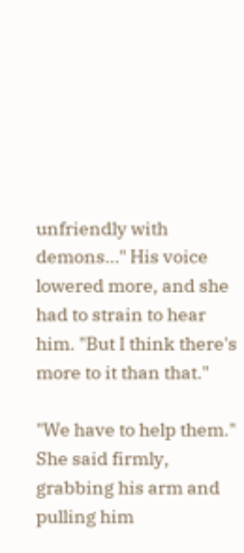unfriendly with demons…" His voice lowered more, and she had to strain to hear him. "But I think there's more to it than that."

"We have to help them." She said firmly, grabbing his arm and pulling him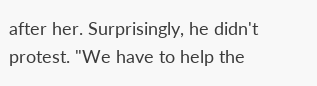after her. Surprisingly, he didn't protest. "We have to help the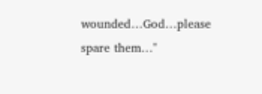wounded…God…please spare them…"